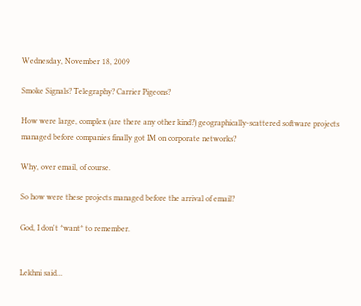Wednesday, November 18, 2009

Smoke Signals? Telegraphy? Carrier Pigeons?

How were large, complex (are there any other kind?) geographically-scattered software projects managed before companies finally got IM on corporate networks?

Why, over email, of course.

So how were these projects managed before the arrival of email?

God, I don't *want* to remember.


Lekhni said...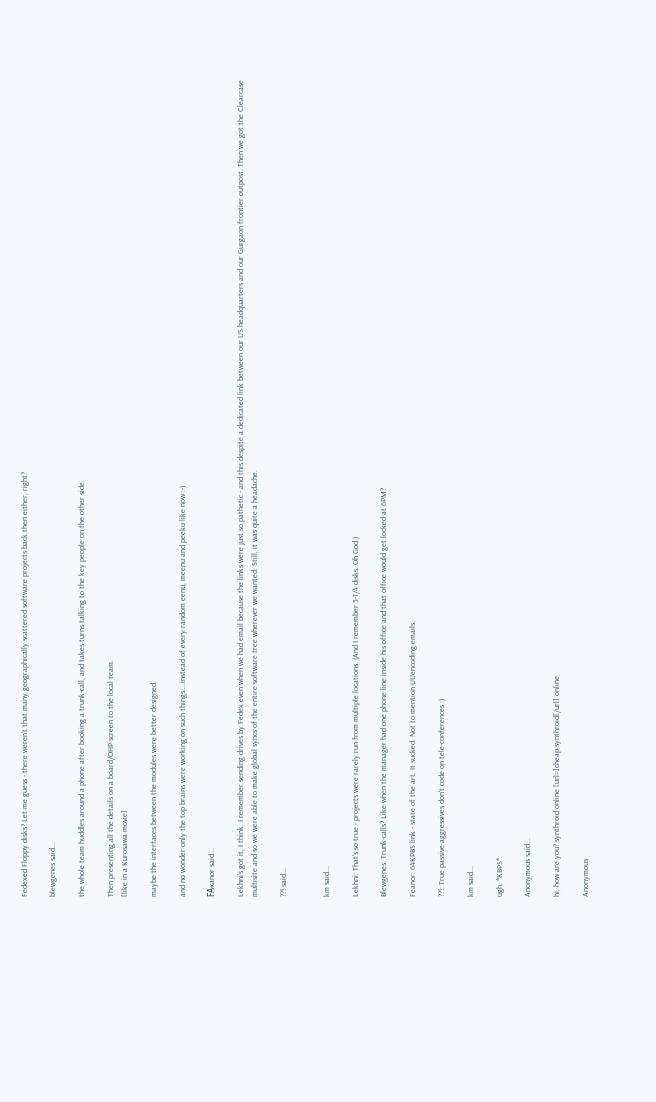Fedexed Floppy disks? Let me guess - there weren't that many geographically scattered software projects back then either, right?

blewgenes said...

the whole team huddles around a phone after booking a trunk-call, and takes turns talking to the key people on the other side.

Then presenting all the details on a board/OHP screen to the local team.
[like in a Kurosawa movie]

maybe the interfaces between the modules were better designed.

and no wonder only the top brains were working on such things....instead of every random eenu, meenu and peeku like now :-)

FĂ«anor said...

Lekhni's got it, I think. I remember sending drives by Fedex even when we had email because the links were just so pathetic - and this despite a dedicated link between our US headquarters and our Gurgaon frontier outpost. Then we got the Clearcase multisite and so we were able to make global syncs of the entire software tree wherever we wanted. Still, it was quite a headache.

??! said...


km said...

Lekhni: That's so true - projects were rarely run from multiple locations. (And I remember 5-1/4 disks. Oh God.)

Blewgenes: Trunk-calls? Like when the manager had one phone line inside his office and that office would get locked at 6PM?

Feanor: 64KPBS link - state of the art. It sucked. Not to mention UUencoding emails.

??!: True passive-aggressives don't code on tele-conferences :)

km said...

ugh, *KBPS*.

Anonymous said...

hi, how are you? synthroid online [url=]cheap synthroid[/url] online

Anonymous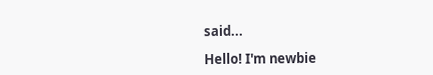said...

Hello! I'm newbie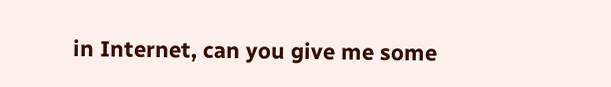in Internet, can you give me some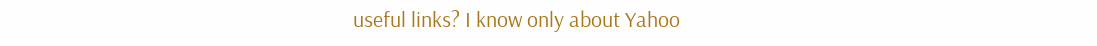useful links? I know only about Yahoo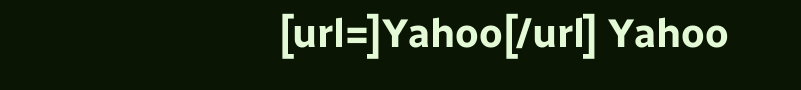[url=]Yahoo[/url] Yahoo